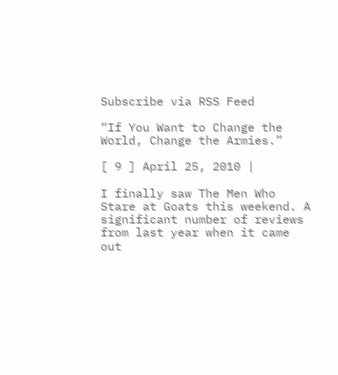Subscribe via RSS Feed

“If You Want to Change the World, Change the Armies.”

[ 9 ] April 25, 2010 |

I finally saw The Men Who Stare at Goats this weekend. A significant number of reviews from last year when it came out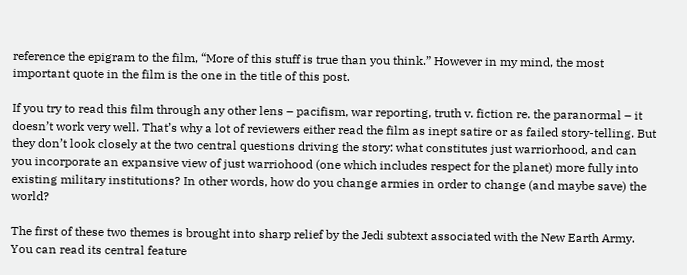reference the epigram to the film, “More of this stuff is true than you think.” However in my mind, the most important quote in the film is the one in the title of this post.

If you try to read this film through any other lens – pacifism, war reporting, truth v. fiction re. the paranormal – it doesn’t work very well. That’s why a lot of reviewers either read the film as inept satire or as failed story-telling. But they don’t look closely at the two central questions driving the story: what constitutes just warriorhood, and can you incorporate an expansive view of just warriohood (one which includes respect for the planet) more fully into existing military institutions? In other words, how do you change armies in order to change (and maybe save) the world?

The first of these two themes is brought into sharp relief by the Jedi subtext associated with the New Earth Army. You can read its central feature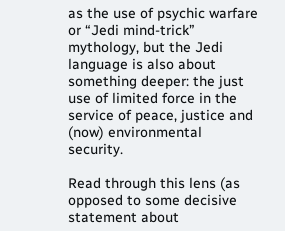as the use of psychic warfare or “Jedi mind-trick” mythology, but the Jedi language is also about something deeper: the just use of limited force in the service of peace, justice and (now) environmental security.

Read through this lens (as opposed to some decisive statement about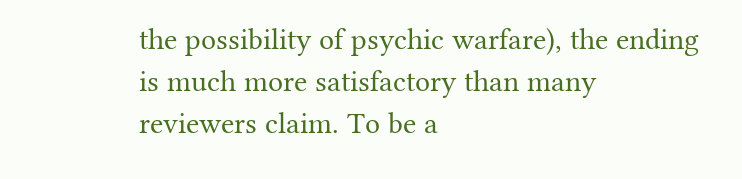the possibility of psychic warfare), the ending is much more satisfactory than many reviewers claim. To be a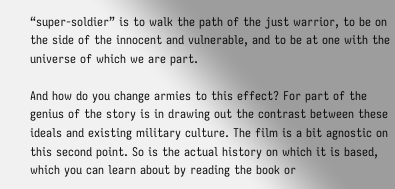“super-soldier” is to walk the path of the just warrior, to be on the side of the innocent and vulnerable, and to be at one with the universe of which we are part.

And how do you change armies to this effect? For part of the genius of the story is in drawing out the contrast between these ideals and existing military culture. The film is a bit agnostic on this second point. So is the actual history on which it is based, which you can learn about by reading the book or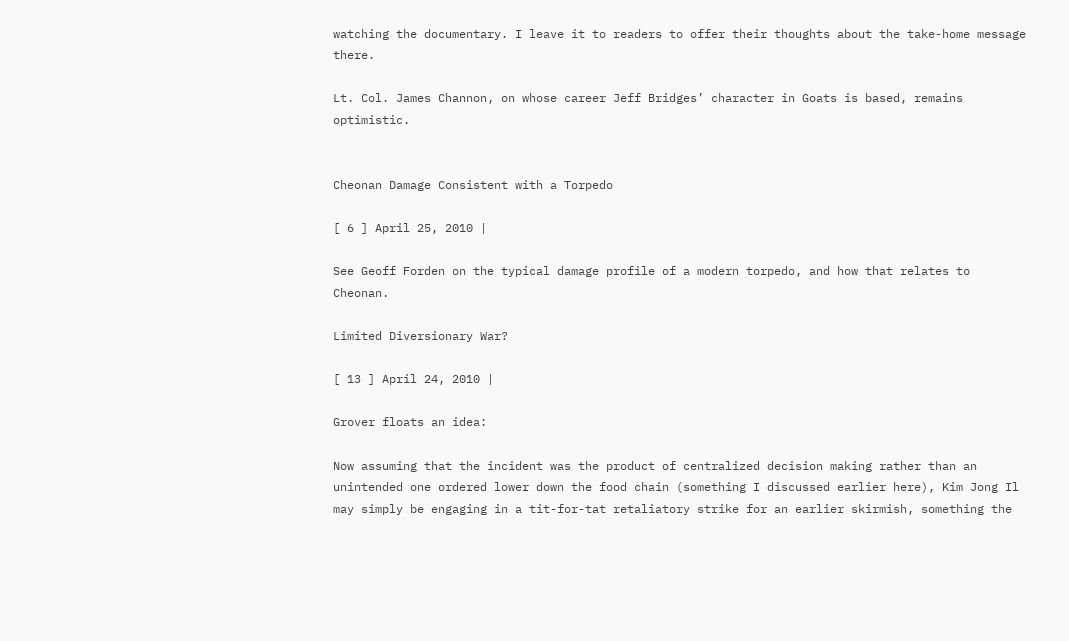watching the documentary. I leave it to readers to offer their thoughts about the take-home message there.

Lt. Col. James Channon, on whose career Jeff Bridges’ character in Goats is based, remains optimistic.


Cheonan Damage Consistent with a Torpedo

[ 6 ] April 25, 2010 |

See Geoff Forden on the typical damage profile of a modern torpedo, and how that relates to Cheonan.

Limited Diversionary War?

[ 13 ] April 24, 2010 |

Grover floats an idea:

Now assuming that the incident was the product of centralized decision making rather than an unintended one ordered lower down the food chain (something I discussed earlier here), Kim Jong Il may simply be engaging in a tit-for-tat retaliatory strike for an earlier skirmish, something the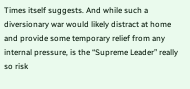Times itself suggests. And while such a diversionary war would likely distract at home and provide some temporary relief from any internal pressure, is the “Supreme Leader” really so risk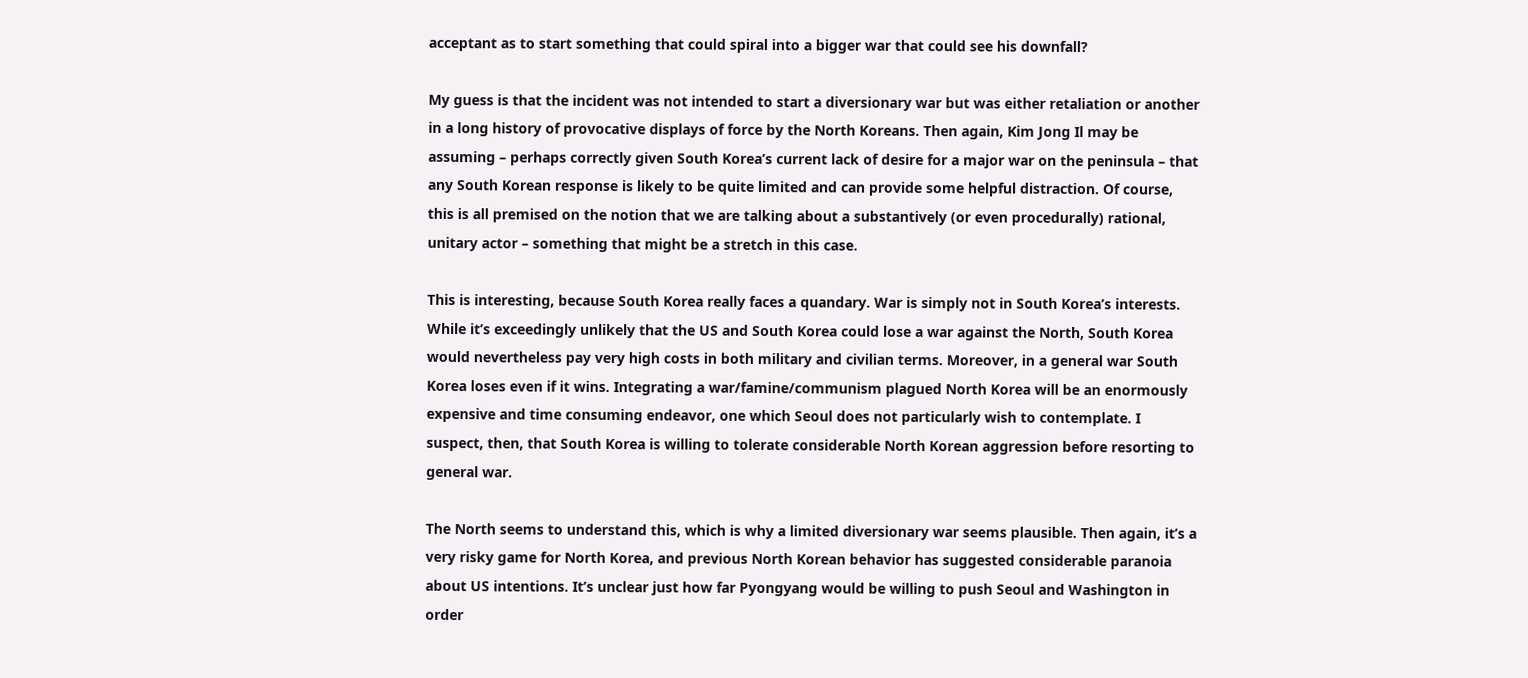acceptant as to start something that could spiral into a bigger war that could see his downfall?

My guess is that the incident was not intended to start a diversionary war but was either retaliation or another in a long history of provocative displays of force by the North Koreans. Then again, Kim Jong Il may be assuming – perhaps correctly given South Korea’s current lack of desire for a major war on the peninsula – that any South Korean response is likely to be quite limited and can provide some helpful distraction. Of course, this is all premised on the notion that we are talking about a substantively (or even procedurally) rational, unitary actor – something that might be a stretch in this case.

This is interesting, because South Korea really faces a quandary. War is simply not in South Korea’s interests. While it’s exceedingly unlikely that the US and South Korea could lose a war against the North, South Korea would nevertheless pay very high costs in both military and civilian terms. Moreover, in a general war South Korea loses even if it wins. Integrating a war/famine/communism plagued North Korea will be an enormously expensive and time consuming endeavor, one which Seoul does not particularly wish to contemplate. I suspect, then, that South Korea is willing to tolerate considerable North Korean aggression before resorting to general war.

The North seems to understand this, which is why a limited diversionary war seems plausible. Then again, it’s a very risky game for North Korea, and previous North Korean behavior has suggested considerable paranoia about US intentions. It’s unclear just how far Pyongyang would be willing to push Seoul and Washington in order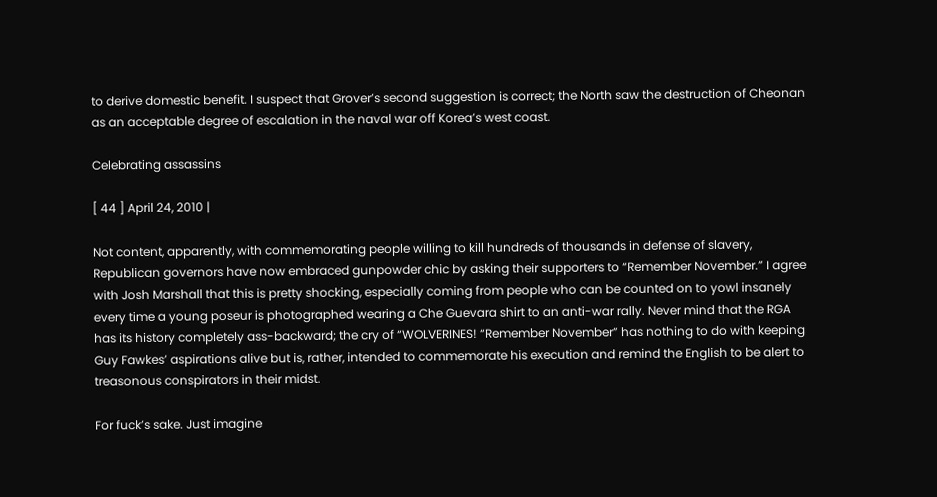to derive domestic benefit. I suspect that Grover’s second suggestion is correct; the North saw the destruction of Cheonan as an acceptable degree of escalation in the naval war off Korea’s west coast.

Celebrating assassins

[ 44 ] April 24, 2010 |

Not content, apparently, with commemorating people willing to kill hundreds of thousands in defense of slavery, Republican governors have now embraced gunpowder chic by asking their supporters to “Remember November.” I agree with Josh Marshall that this is pretty shocking, especially coming from people who can be counted on to yowl insanely every time a young poseur is photographed wearing a Che Guevara shirt to an anti-war rally. Never mind that the RGA has its history completely ass-backward; the cry of “WOLVERINES! “Remember November” has nothing to do with keeping Guy Fawkes’ aspirations alive but is, rather, intended to commemorate his execution and remind the English to be alert to treasonous conspirators in their midst.

For fuck’s sake. Just imagine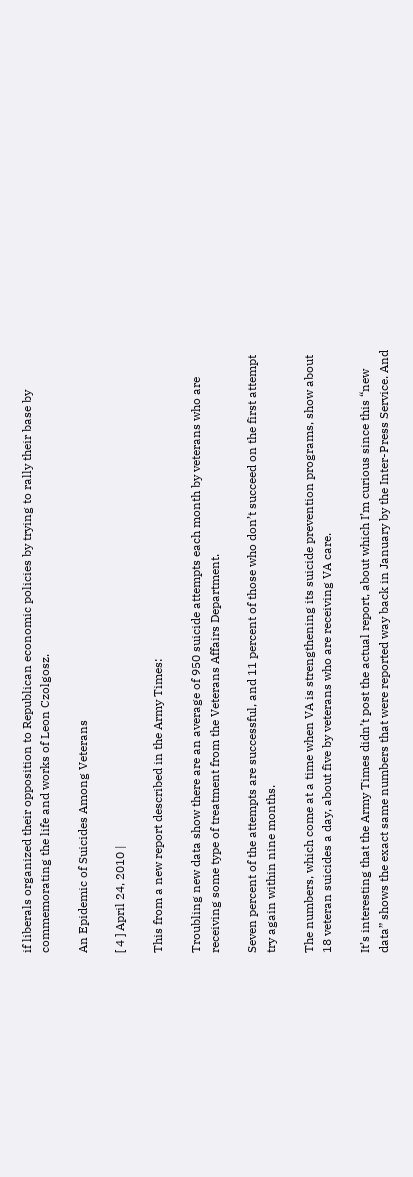if liberals organized their opposition to Republican economic policies by trying to rally their base by commemorating the life and works of Leon Czolgosz.

An Epidemic of Suicides Among Veterans

[ 4 ] April 24, 2010 |

This from a new report described in the Army Times:

Troubling new data show there are an average of 950 suicide attempts each month by veterans who are receiving some type of treatment from the Veterans Affairs Department.

Seven percent of the attempts are successful, and 11 percent of those who don’t succeed on the first attempt try again within nine months.

The numbers, which come at a time when VA is strengthening its suicide prevention programs, show about 18 veteran suicides a day, about five by veterans who are receiving VA care.

It’s interesting that the Army Times didn’t post the actual report, about which I’m curious since this “new data” shows the exact same numbers that were reported way back in January by the Inter-Press Service. And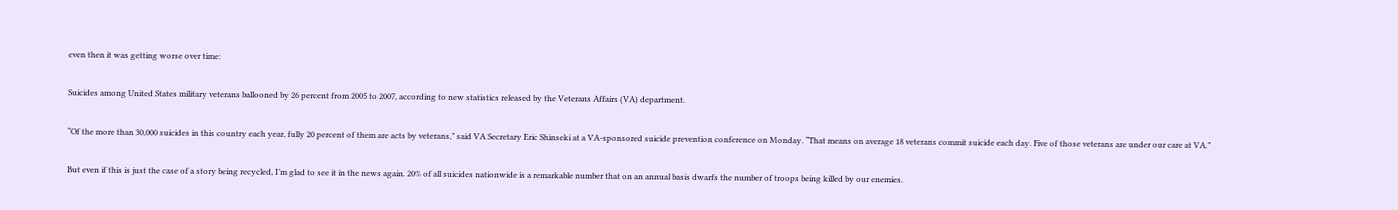even then it was getting worse over time:

Suicides among United States military veterans ballooned by 26 percent from 2005 to 2007, according to new statistics released by the Veterans Affairs (VA) department.

“Of the more than 30,000 suicides in this country each year, fully 20 percent of them are acts by veterans,” said VA Secretary Eric Shinseki at a VA-sponsored suicide prevention conference on Monday. “That means on average 18 veterans commit suicide each day. Five of those veterans are under our care at VA.”

But even if this is just the case of a story being recycled, I’m glad to see it in the news again. 20% of all suicides nationwide is a remarkable number that on an annual basis dwarfs the number of troops being killed by our enemies.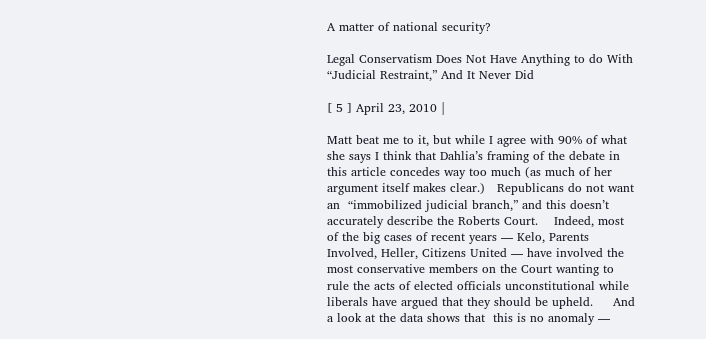A matter of national security?

Legal Conservatism Does Not Have Anything to do With “Judicial Restraint,” And It Never Did

[ 5 ] April 23, 2010 |

Matt beat me to it, but while I agree with 90% of what she says I think that Dahlia’s framing of the debate in this article concedes way too much (as much of her argument itself makes clear.)   Republicans do not want an  “immobilized judicial branch,” and this doesn’t accurately describe the Roberts Court.    Indeed, most of the big cases of recent years — Kelo, Parents Involved, Heller, Citizens United — have involved the most conservative members on the Court wanting to rule the acts of elected officials unconstitutional while liberals have argued that they should be upheld.     And a look at the data shows that  this is no anomaly —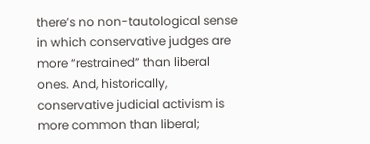there’s no non-tautological sense in which conservative judges are more “restrained” than liberal ones. And, historically, conservative judicial activism is more common than liberal;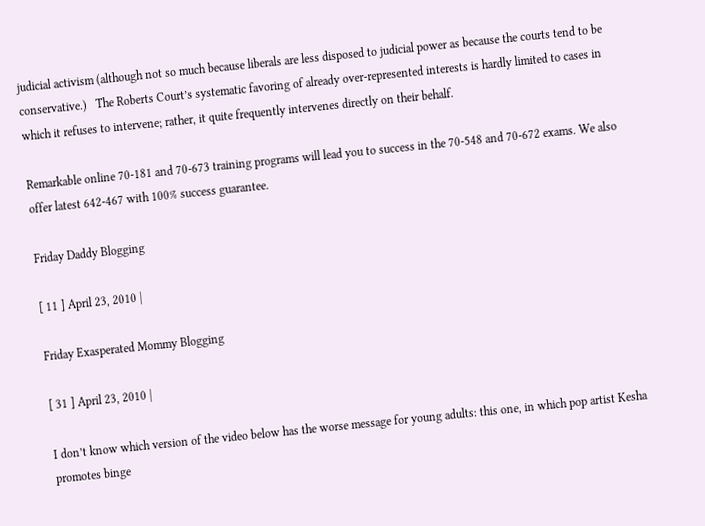judicial activism (although not so much because liberals are less disposed to judicial power as because the courts tend to be conservative.)   The Roberts Court’s systematic favoring of already over-represented interests is hardly limited to cases in which it refuses to intervene; rather, it quite frequently intervenes directly on their behalf.

Remarkable online 70-181 and 70-673 training programs will lead you to success in the 70-548 and 70-672 exams. We also offer latest 642-467 with 100% success guarantee.

Friday Daddy Blogging

[ 11 ] April 23, 2010 |

Friday Exasperated Mommy Blogging

[ 31 ] April 23, 2010 |

I don’t know which version of the video below has the worse message for young adults: this one, in which pop artist Kesha promotes binge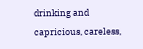drinking and capricious, careless,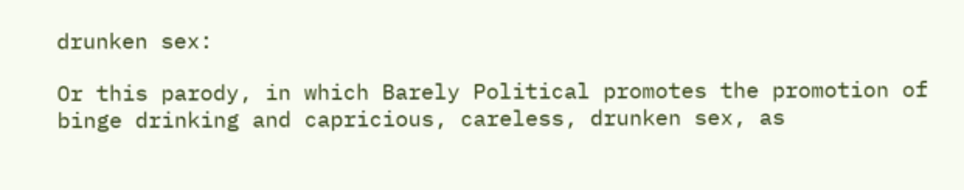drunken sex:

Or this parody, in which Barely Political promotes the promotion of binge drinking and capricious, careless, drunken sex, as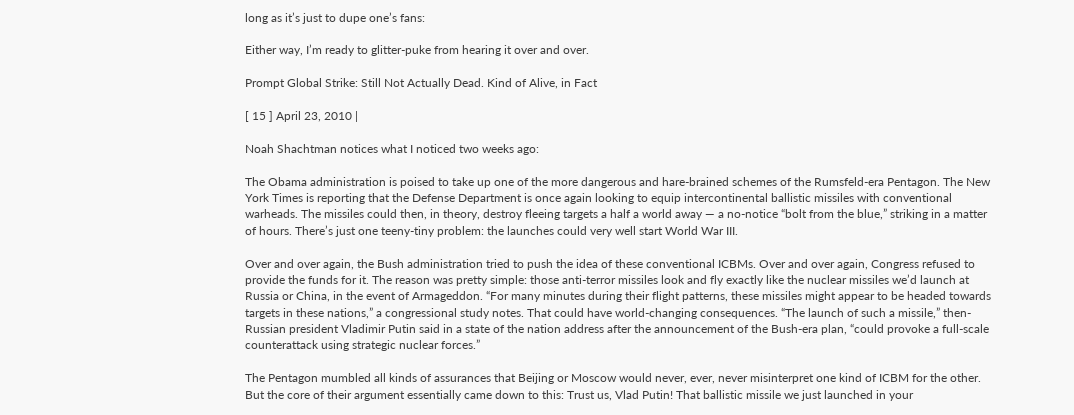long as it’s just to dupe one’s fans:

Either way, I’m ready to glitter-puke from hearing it over and over.

Prompt Global Strike: Still Not Actually Dead. Kind of Alive, in Fact

[ 15 ] April 23, 2010 |

Noah Shachtman notices what I noticed two weeks ago:

The Obama administration is poised to take up one of the more dangerous and hare-brained schemes of the Rumsfeld-era Pentagon. The New York Times is reporting that the Defense Department is once again looking to equip intercontinental ballistic missiles with conventional warheads. The missiles could then, in theory, destroy fleeing targets a half a world away — a no-notice “bolt from the blue,” striking in a matter of hours. There’s just one teeny-tiny problem: the launches could very well start World War III.

Over and over again, the Bush administration tried to push the idea of these conventional ICBMs. Over and over again, Congress refused to provide the funds for it. The reason was pretty simple: those anti-terror missiles look and fly exactly like the nuclear missiles we’d launch at Russia or China, in the event of Armageddon. “For many minutes during their flight patterns, these missiles might appear to be headed towards targets in these nations,” a congressional study notes. That could have world-changing consequences. “The launch of such a missile,” then-Russian president Vladimir Putin said in a state of the nation address after the announcement of the Bush-era plan, “could provoke a full-scale counterattack using strategic nuclear forces.”

The Pentagon mumbled all kinds of assurances that Beijing or Moscow would never, ever, never misinterpret one kind of ICBM for the other. But the core of their argument essentially came down to this: Trust us, Vlad Putin! That ballistic missile we just launched in your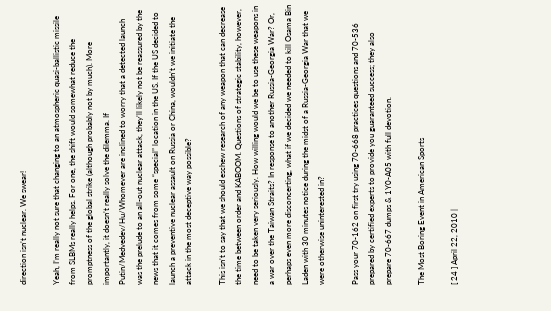direction isn’t nuclear. We swear!

Yeah, I’m really not sure that changing to an atmospheric quasi-ballistic missile from SLBMs really helps. For one, the shift would somewhat reduce the promptness of the global strike (although probably not by much). More importantly, it doesn’t really solve the dilemma. If Putin/Medvedev/Hu/Whomever are inclined to worry that a detected launch was the prelude to an all-out nuclear attack, they’ll likely not be reassured by the news that it comes from some “special” location in the US. If the US decided to launch a preventive nuclear assault on Russia or China, wouldn’t we initiate the attack in the most deceptive way possible?

This isn’t to say that we should eschew research of any weapon that can decrease the time between order and KABOOM. Questions of strategic stability, however, need to be taken very seriously. How willing would we be to use these weapons in a war over the Taiwan Straits? In response to another Russia-Georgia War? Or, perhaps even more disconcerting, what if we decided we needed to kill Osama Bin Laden with 30 minutes notice during the midst of a Russia-Georgia War that we were otherwise uninterested in?

Pass your 70-162 on first try using 70-668 practices questions and 70-536 prepared by certified experts to provide you guaranteed success; they also prepare 70-667 dumps & 1Y0-A05 with full devotion.

The Most Boring Event in American Sports

[ 24 ] April 22, 2010 |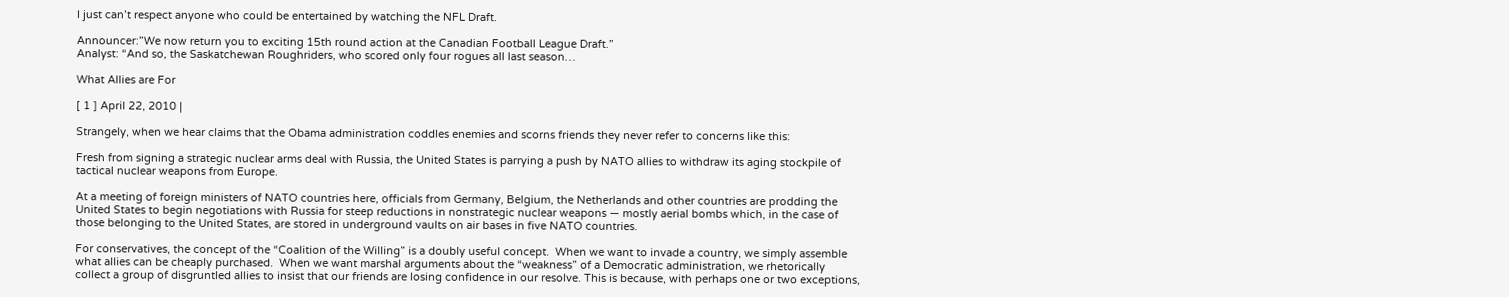I just can’t respect anyone who could be entertained by watching the NFL Draft.

Announcer:”We now return you to exciting 15th round action at the Canadian Football League Draft.”
Analyst: “And so, the Saskatchewan Roughriders, who scored only four rogues all last season…

What Allies are For

[ 1 ] April 22, 2010 |

Strangely, when we hear claims that the Obama administration coddles enemies and scorns friends they never refer to concerns like this:

Fresh from signing a strategic nuclear arms deal with Russia, the United States is parrying a push by NATO allies to withdraw its aging stockpile of tactical nuclear weapons from Europe.

At a meeting of foreign ministers of NATO countries here, officials from Germany, Belgium, the Netherlands and other countries are prodding the United States to begin negotiations with Russia for steep reductions in nonstrategic nuclear weapons — mostly aerial bombs which, in the case of those belonging to the United States, are stored in underground vaults on air bases in five NATO countries.

For conservatives, the concept of the “Coalition of the Willing” is a doubly useful concept.  When we want to invade a country, we simply assemble what allies can be cheaply purchased.  When we want marshal arguments about the “weakness” of a Democratic administration, we rhetorically collect a group of disgruntled allies to insist that our friends are losing confidence in our resolve. This is because, with perhaps one or two exceptions,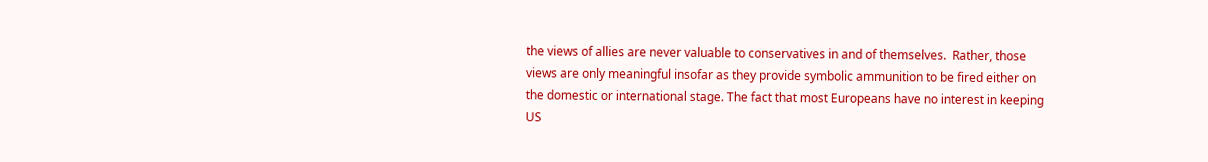the views of allies are never valuable to conservatives in and of themselves.  Rather, those views are only meaningful insofar as they provide symbolic ammunition to be fired either on the domestic or international stage. The fact that most Europeans have no interest in keeping US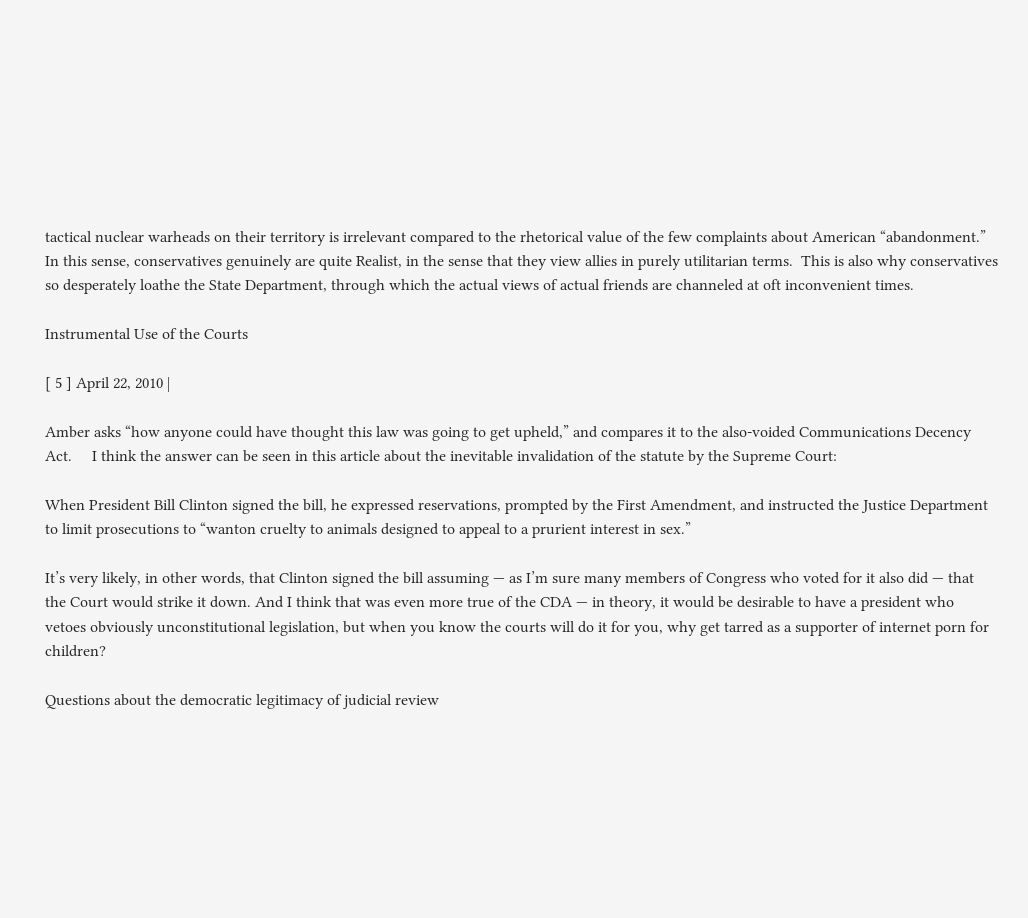tactical nuclear warheads on their territory is irrelevant compared to the rhetorical value of the few complaints about American “abandonment.”  In this sense, conservatives genuinely are quite Realist, in the sense that they view allies in purely utilitarian terms.  This is also why conservatives so desperately loathe the State Department, through which the actual views of actual friends are channeled at oft inconvenient times.

Instrumental Use of the Courts

[ 5 ] April 22, 2010 |

Amber asks “how anyone could have thought this law was going to get upheld,” and compares it to the also-voided Communications Decency Act.     I think the answer can be seen in this article about the inevitable invalidation of the statute by the Supreme Court:

When President Bill Clinton signed the bill, he expressed reservations, prompted by the First Amendment, and instructed the Justice Department to limit prosecutions to “wanton cruelty to animals designed to appeal to a prurient interest in sex.”

It’s very likely, in other words, that Clinton signed the bill assuming — as I’m sure many members of Congress who voted for it also did — that the Court would strike it down. And I think that was even more true of the CDA — in theory, it would be desirable to have a president who vetoes obviously unconstitutional legislation, but when you know the courts will do it for you, why get tarred as a supporter of internet porn for children?

Questions about the democratic legitimacy of judicial review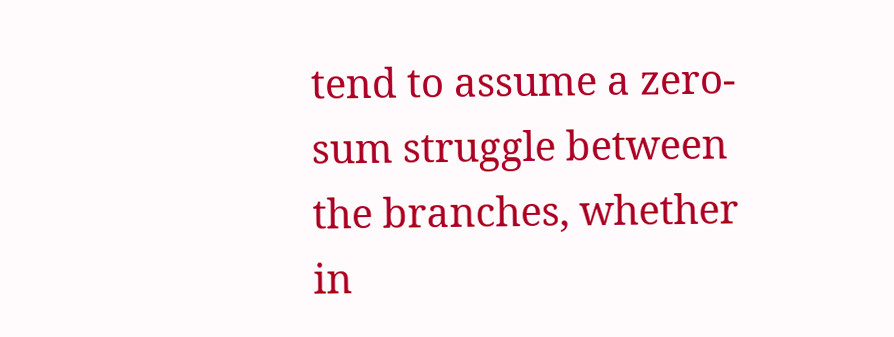tend to assume a zero-sum struggle between the branches, whether in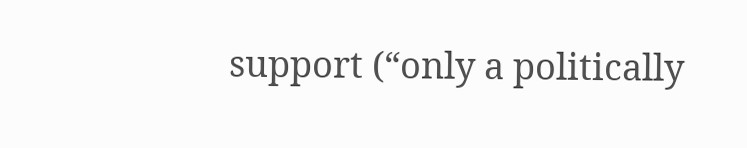support (“only a politically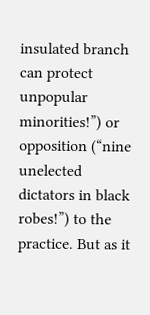insulated branch can protect unpopular minorities!”) or opposition (“nine unelected dictators in black robes!”) to the practice. But as it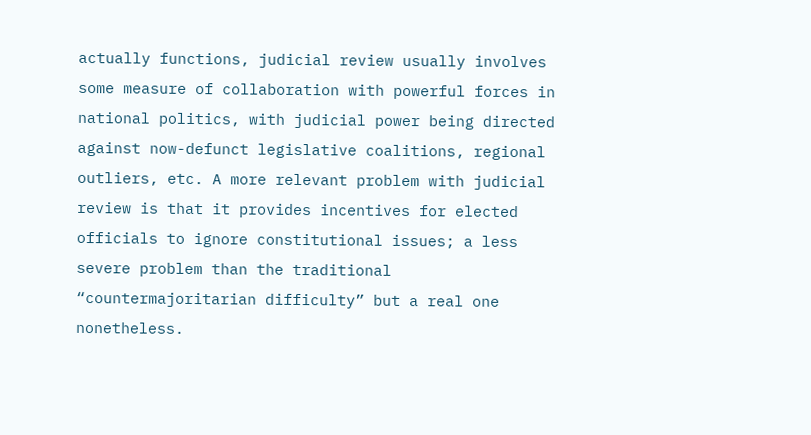actually functions, judicial review usually involves some measure of collaboration with powerful forces in national politics, with judicial power being directed against now-defunct legislative coalitions, regional outliers, etc. A more relevant problem with judicial review is that it provides incentives for elected officials to ignore constitutional issues; a less severe problem than the traditional “countermajoritarian difficulty” but a real one nonetheless.